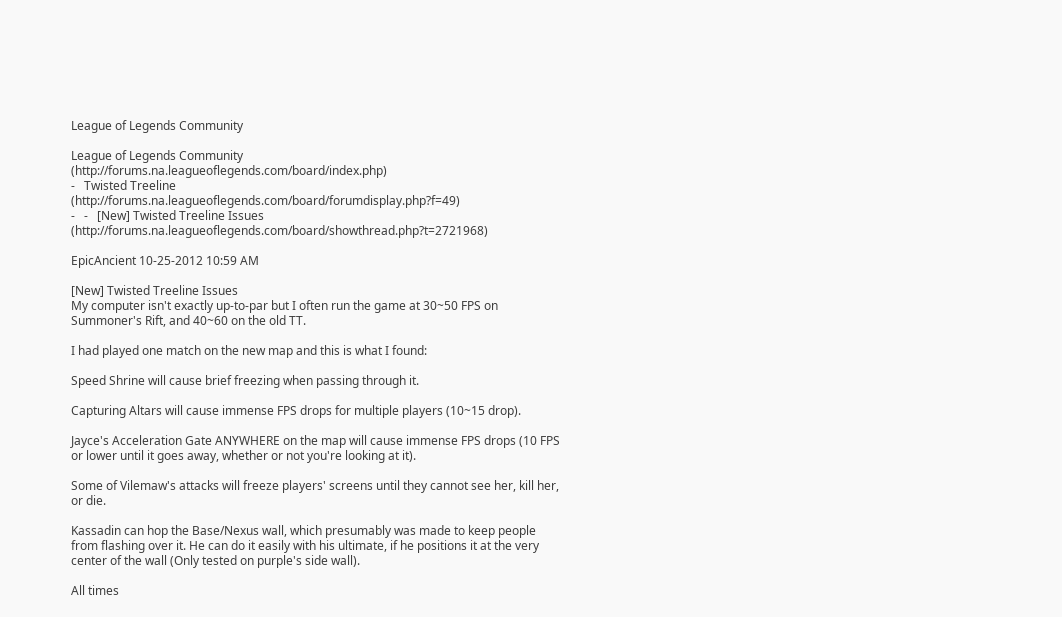League of Legends Community

League of Legends Community (http://forums.na.leagueoflegends.com/board/index.php)
-   Twisted Treeline (http://forums.na.leagueoflegends.com/board/forumdisplay.php?f=49)
-   -   [New] Twisted Treeline Issues (http://forums.na.leagueoflegends.com/board/showthread.php?t=2721968)

EpicAncient 10-25-2012 10:59 AM

[New] Twisted Treeline Issues
My computer isn't exactly up-to-par but I often run the game at 30~50 FPS on Summoner's Rift, and 40~60 on the old TT.

I had played one match on the new map and this is what I found:

Speed Shrine will cause brief freezing when passing through it.

Capturing Altars will cause immense FPS drops for multiple players (10~15 drop).

Jayce's Acceleration Gate ANYWHERE on the map will cause immense FPS drops (10 FPS or lower until it goes away, whether or not you're looking at it).

Some of Vilemaw's attacks will freeze players' screens until they cannot see her, kill her, or die.

Kassadin can hop the Base/Nexus wall, which presumably was made to keep people from flashing over it. He can do it easily with his ultimate, if he positions it at the very center of the wall (Only tested on purple's side wall).

All times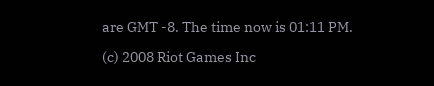are GMT -8. The time now is 01:11 PM.

(c) 2008 Riot Games Inc